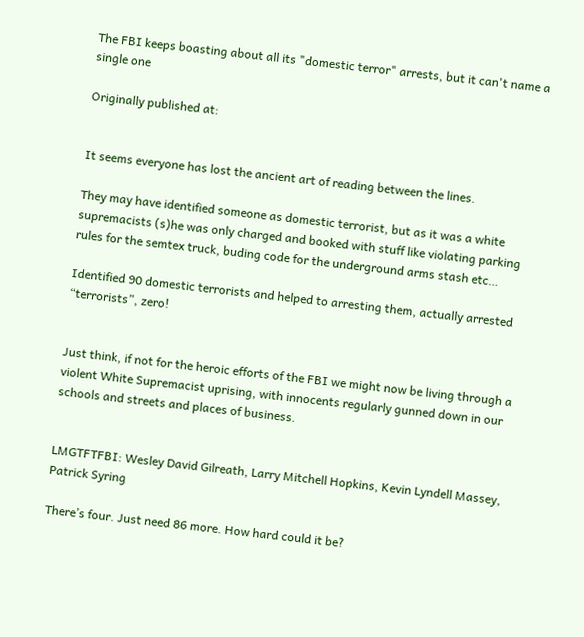The FBI keeps boasting about all its "domestic terror" arrests, but it can't name a single one

Originally published at:


It seems everyone has lost the ancient art of reading between the lines.

They may have identified someone as domestic terrorist, but as it was a white supremacists (s)he was only charged and booked with stuff like violating parking rules for the semtex truck, buding code for the underground arms stash etc…

Identified 90 domestic terrorists and helped to arresting them, actually arrested “terrorists”, zero!


Just think, if not for the heroic efforts of the FBI we might now be living through a violent White Supremacist uprising, with innocents regularly gunned down in our schools and streets and places of business.


LMGTFTFBI: Wesley David Gilreath, Larry Mitchell Hopkins, Kevin Lyndell Massey, Patrick Syring

There’s four. Just need 86 more. How hard could it be?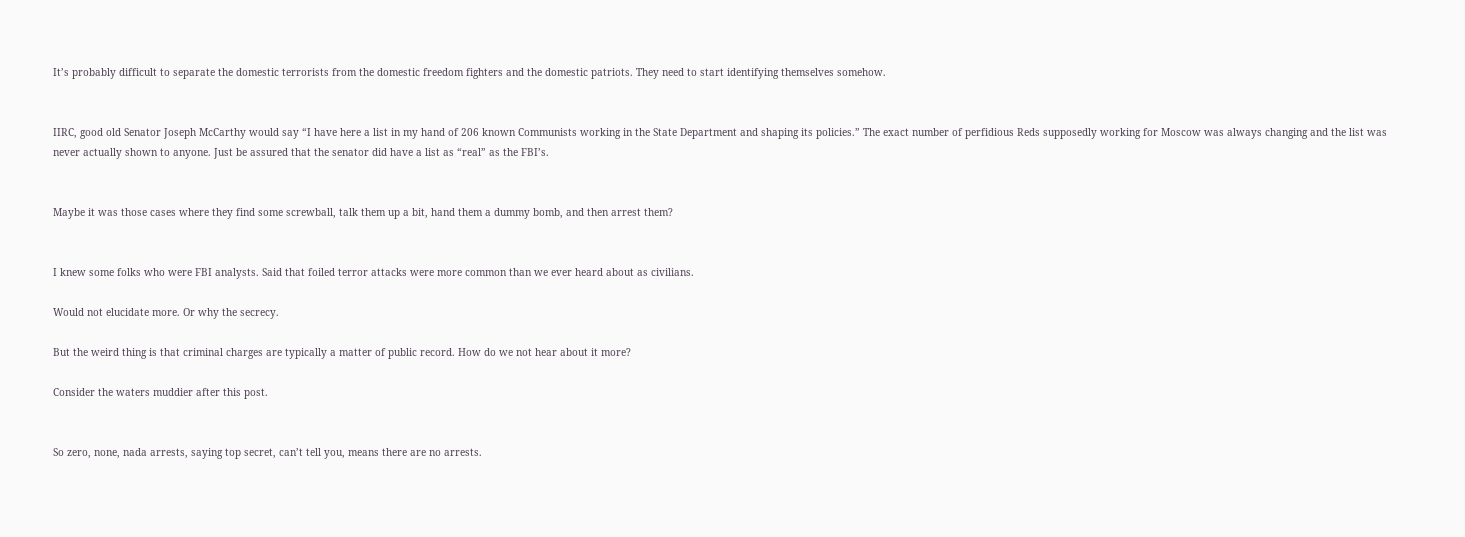It’s probably difficult to separate the domestic terrorists from the domestic freedom fighters and the domestic patriots. They need to start identifying themselves somehow.


IIRC, good old Senator Joseph McCarthy would say “I have here a list in my hand of 206 known Communists working in the State Department and shaping its policies.” The exact number of perfidious Reds supposedly working for Moscow was always changing and the list was never actually shown to anyone. Just be assured that the senator did have a list as “real” as the FBI’s.


Maybe it was those cases where they find some screwball, talk them up a bit, hand them a dummy bomb, and then arrest them?


I knew some folks who were FBI analysts. Said that foiled terror attacks were more common than we ever heard about as civilians.

Would not elucidate more. Or why the secrecy.

But the weird thing is that criminal charges are typically a matter of public record. How do we not hear about it more?

Consider the waters muddier after this post.


So zero, none, nada arrests, saying top secret, can’t tell you, means there are no arrests.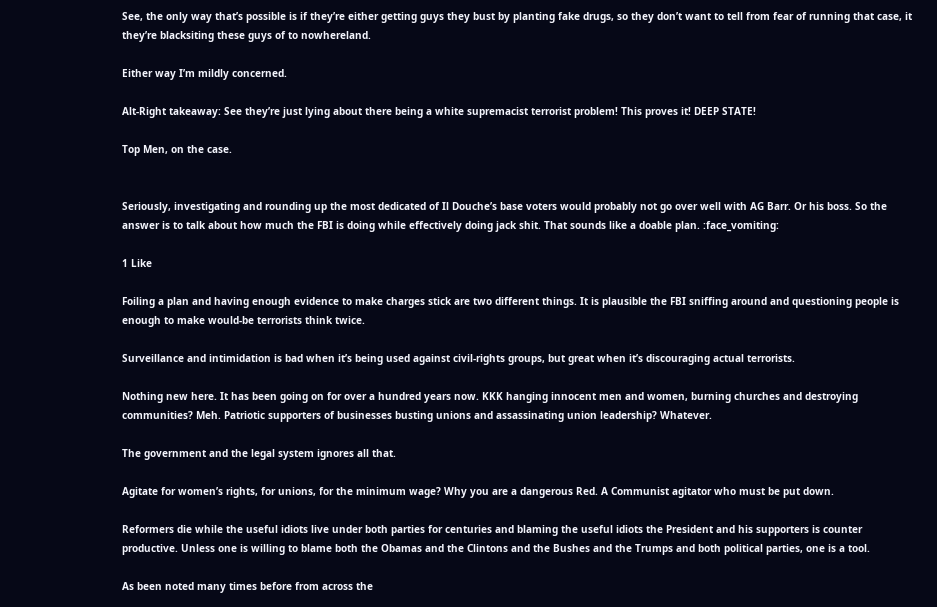See, the only way that’s possible is if they’re either getting guys they bust by planting fake drugs, so they don’t want to tell from fear of running that case, it they’re blacksiting these guys of to nowhereland.

Either way I’m mildly concerned.

Alt-Right takeaway: See they’re just lying about there being a white supremacist terrorist problem! This proves it! DEEP STATE!

Top Men, on the case.


Seriously, investigating and rounding up the most dedicated of Il Douche’s base voters would probably not go over well with AG Barr. Or his boss. So the answer is to talk about how much the FBI is doing while effectively doing jack shit. That sounds like a doable plan. :face_vomiting:

1 Like

Foiling a plan and having enough evidence to make charges stick are two different things. It is plausible the FBI sniffing around and questioning people is enough to make would-be terrorists think twice.

Surveillance and intimidation is bad when it’s being used against civil-rights groups, but great when it’s discouraging actual terrorists.

Nothing new here. It has been going on for over a hundred years now. KKK hanging innocent men and women, burning churches and destroying communities? Meh. Patriotic supporters of businesses busting unions and assassinating union leadership? Whatever.

The government and the legal system ignores all that.

Agitate for women’s rights, for unions, for the minimum wage? Why you are a dangerous Red. A Communist agitator who must be put down.

Reformers die while the useful idiots live under both parties for centuries and blaming the useful idiots the President and his supporters is counter productive. Unless one is willing to blame both the Obamas and the Clintons and the Bushes and the Trumps and both political parties, one is a tool.

As been noted many times before from across the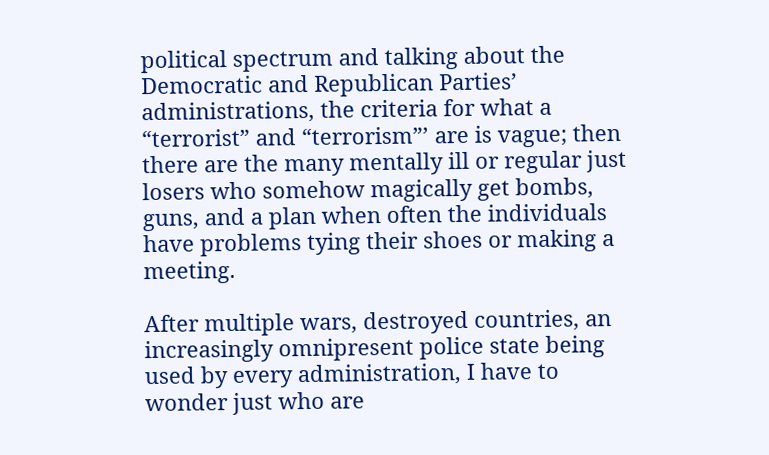political spectrum and talking about the Democratic and Republican Parties’ administrations, the criteria for what a “terrorist” and “terrorism”’ are is vague; then there are the many mentally ill or regular just losers who somehow magically get bombs, guns, and a plan when often the individuals have problems tying their shoes or making a meeting.

After multiple wars, destroyed countries, an increasingly omnipresent police state being used by every administration, I have to wonder just who are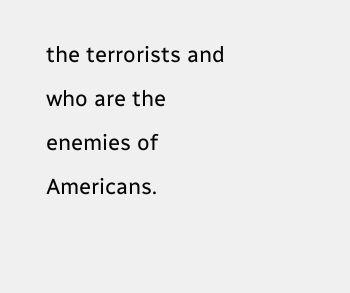the terrorists and who are the enemies of Americans.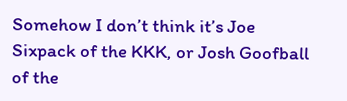Somehow I don’t think it’s Joe Sixpack of the KKK, or Josh Goofball of the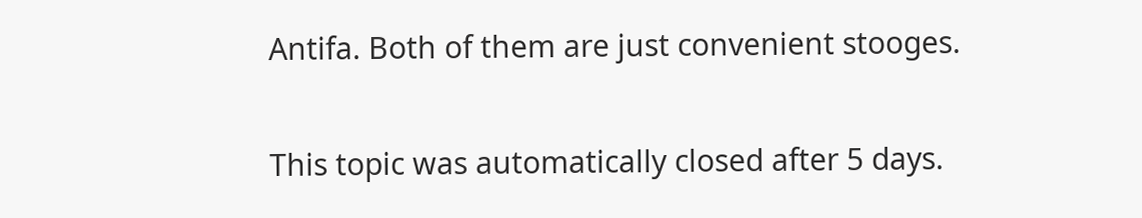Antifa. Both of them are just convenient stooges.

This topic was automatically closed after 5 days.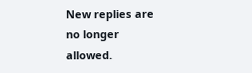New replies are no longer allowed.